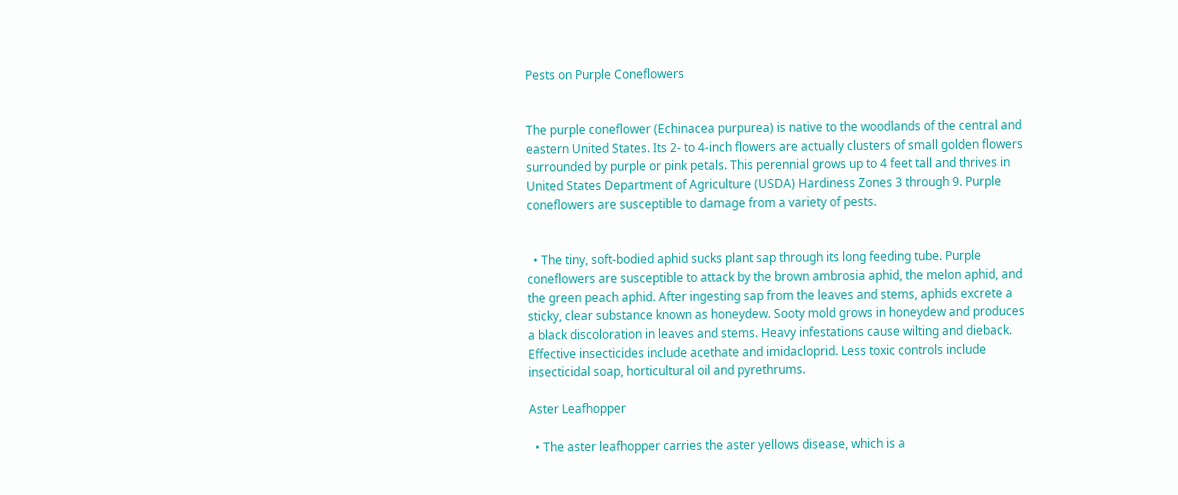Pests on Purple Coneflowers


The purple coneflower (Echinacea purpurea) is native to the woodlands of the central and eastern United States. Its 2- to 4-inch flowers are actually clusters of small golden flowers surrounded by purple or pink petals. This perennial grows up to 4 feet tall and thrives in United States Department of Agriculture (USDA) Hardiness Zones 3 through 9. Purple coneflowers are susceptible to damage from a variety of pests.


  • The tiny, soft-bodied aphid sucks plant sap through its long feeding tube. Purple coneflowers are susceptible to attack by the brown ambrosia aphid, the melon aphid, and the green peach aphid. After ingesting sap from the leaves and stems, aphids excrete a sticky, clear substance known as honeydew. Sooty mold grows in honeydew and produces a black discoloration in leaves and stems. Heavy infestations cause wilting and dieback. Effective insecticides include acethate and imidacloprid. Less toxic controls include insecticidal soap, horticultural oil and pyrethrums.

Aster Leafhopper

  • The aster leafhopper carries the aster yellows disease, which is a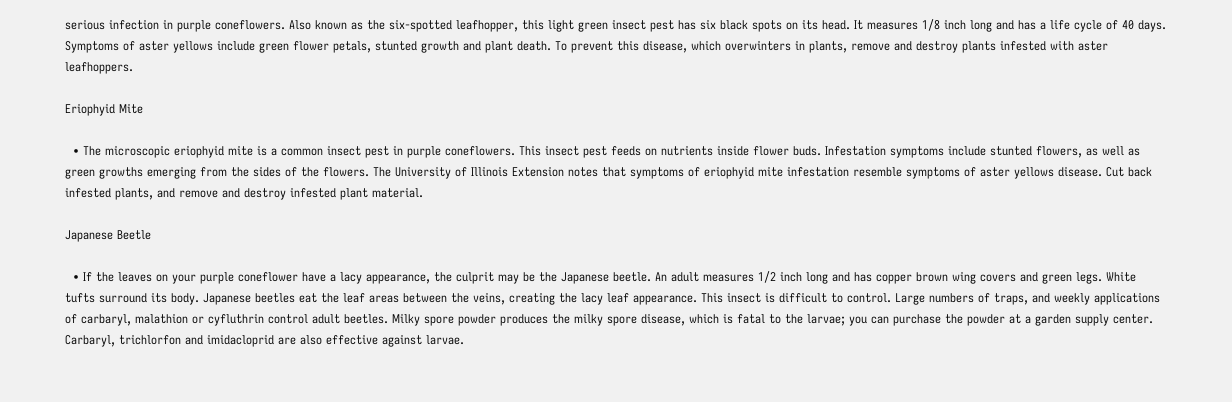serious infection in purple coneflowers. Also known as the six-spotted leafhopper, this light green insect pest has six black spots on its head. It measures 1/8 inch long and has a life cycle of 40 days. Symptoms of aster yellows include green flower petals, stunted growth and plant death. To prevent this disease, which overwinters in plants, remove and destroy plants infested with aster leafhoppers.

Eriophyid Mite

  • The microscopic eriophyid mite is a common insect pest in purple coneflowers. This insect pest feeds on nutrients inside flower buds. Infestation symptoms include stunted flowers, as well as green growths emerging from the sides of the flowers. The University of Illinois Extension notes that symptoms of eriophyid mite infestation resemble symptoms of aster yellows disease. Cut back infested plants, and remove and destroy infested plant material.

Japanese Beetle

  • If the leaves on your purple coneflower have a lacy appearance, the culprit may be the Japanese beetle. An adult measures 1/2 inch long and has copper brown wing covers and green legs. White tufts surround its body. Japanese beetles eat the leaf areas between the veins, creating the lacy leaf appearance. This insect is difficult to control. Large numbers of traps, and weekly applications of carbaryl, malathion or cyfluthrin control adult beetles. Milky spore powder produces the milky spore disease, which is fatal to the larvae; you can purchase the powder at a garden supply center. Carbaryl, trichlorfon and imidacloprid are also effective against larvae.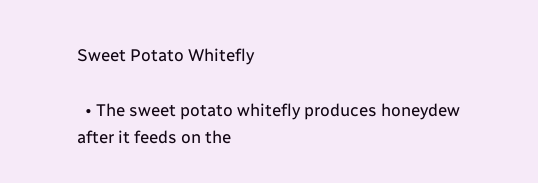Sweet Potato Whitefly

  • The sweet potato whitefly produces honeydew after it feeds on the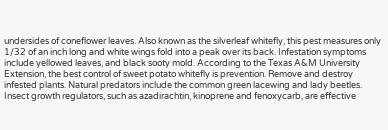undersides of coneflower leaves. Also known as the silverleaf whitefly, this pest measures only 1/32 of an inch long and white wings fold into a peak over its back. Infestation symptoms include yellowed leaves, and black sooty mold. According to the Texas A&M University Extension, the best control of sweet potato whitefly is prevention. Remove and destroy infested plants. Natural predators include the common green lacewing and lady beetles. Insect growth regulators, such as azadirachtin, kinoprene and fenoxycarb, are effective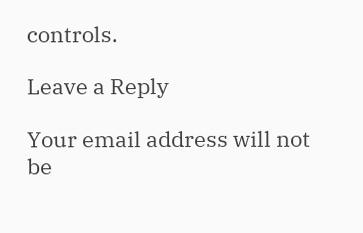controls.

Leave a Reply

Your email address will not be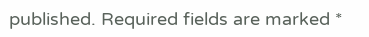published. Required fields are marked *